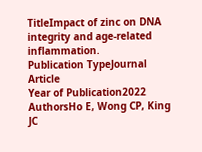TitleImpact of zinc on DNA integrity and age-related inflammation.
Publication TypeJournal Article
Year of Publication2022
AuthorsHo E, Wong CP, King JC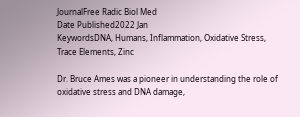JournalFree Radic Biol Med
Date Published2022 Jan
KeywordsDNA, Humans, Inflammation, Oxidative Stress, Trace Elements, Zinc

Dr. Bruce Ames was a pioneer in understanding the role of oxidative stress and DNA damage,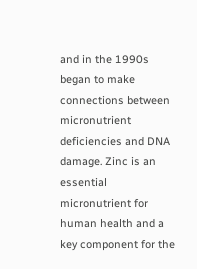and in the 1990s began to make connections between micronutrient deficiencies and DNA damage. Zinc is an essential micronutrient for human health and a key component for the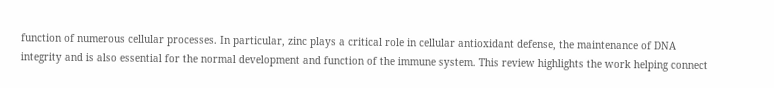function of numerous cellular processes. In particular, zinc plays a critical role in cellular antioxidant defense, the maintenance of DNA integrity and is also essential for the normal development and function of the immune system. This review highlights the work helping connect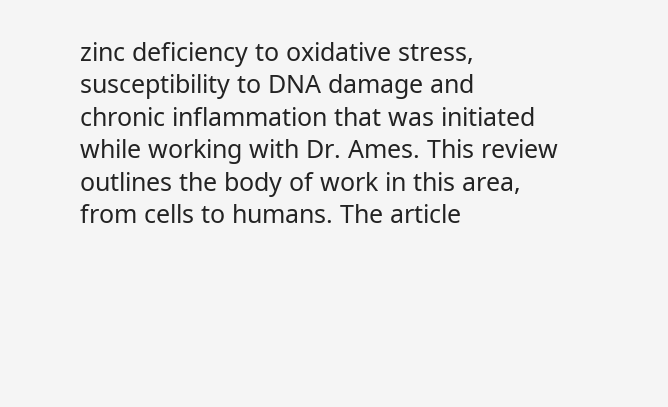zinc deficiency to oxidative stress, susceptibility to DNA damage and chronic inflammation that was initiated while working with Dr. Ames. This review outlines the body of work in this area, from cells to humans. The article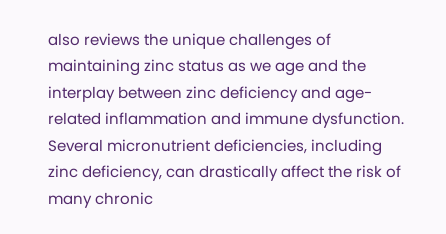also reviews the unique challenges of maintaining zinc status as we age and the interplay between zinc deficiency and age-related inflammation and immune dysfunction. Several micronutrient deficiencies, including zinc deficiency, can drastically affect the risk of many chronic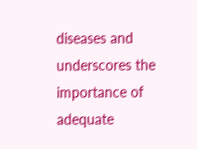diseases and underscores the importance of adequate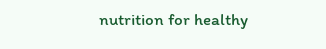nutrition for healthy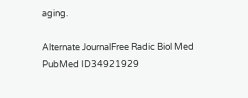aging.

Alternate JournalFree Radic Biol Med
PubMed ID34921929